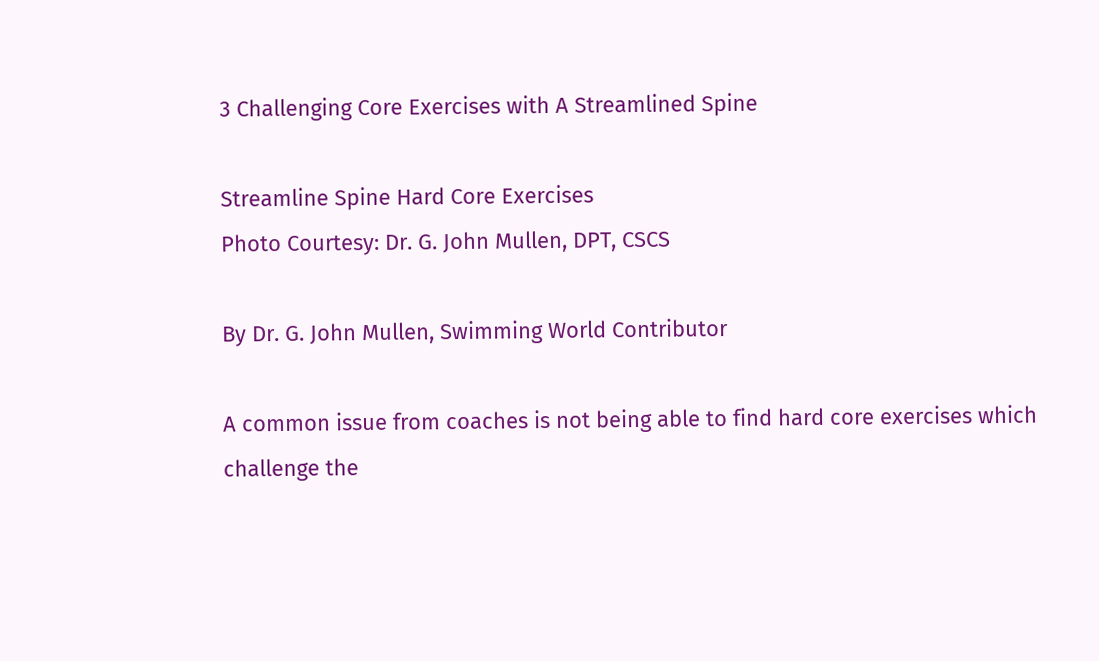3 Challenging Core Exercises with A Streamlined Spine

Streamline Spine Hard Core Exercises
Photo Courtesy: Dr. G. John Mullen, DPT, CSCS

By Dr. G. John Mullen, Swimming World Contributor

A common issue from coaches is not being able to find hard core exercises which challenge the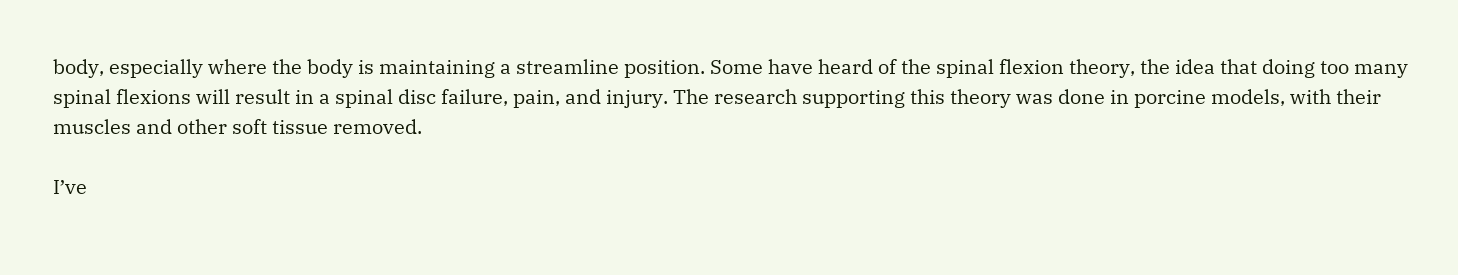body, especially where the body is maintaining a streamline position. Some have heard of the spinal flexion theory, the idea that doing too many spinal flexions will result in a spinal disc failure, pain, and injury. The research supporting this theory was done in porcine models, with their muscles and other soft tissue removed.

I’ve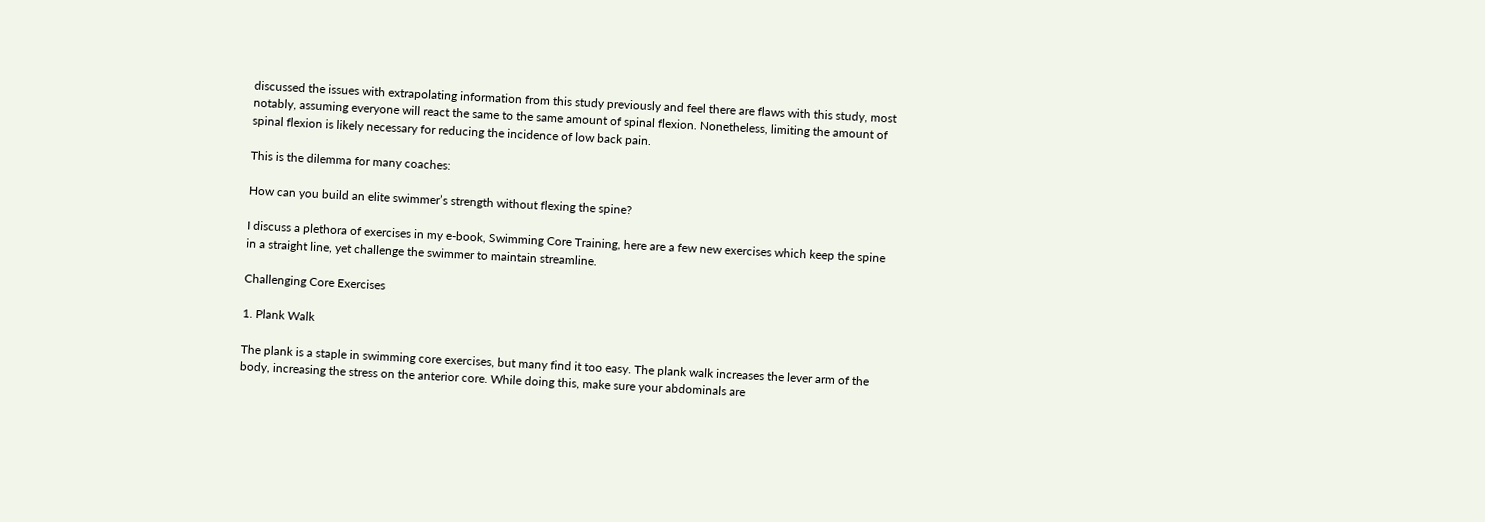discussed the issues with extrapolating information from this study previously and feel there are flaws with this study, most notably, assuming everyone will react the same to the same amount of spinal flexion. Nonetheless, limiting the amount of spinal flexion is likely necessary for reducing the incidence of low back pain.

This is the dilemma for many coaches:

How can you build an elite swimmer’s strength without flexing the spine?

I discuss a plethora of exercises in my e-book, Swimming Core Training, here are a few new exercises which keep the spine in a straight line, yet challenge the swimmer to maintain streamline.

Challenging Core Exercises

1. Plank Walk

The plank is a staple in swimming core exercises, but many find it too easy. The plank walk increases the lever arm of the body, increasing the stress on the anterior core. While doing this, make sure your abdominals are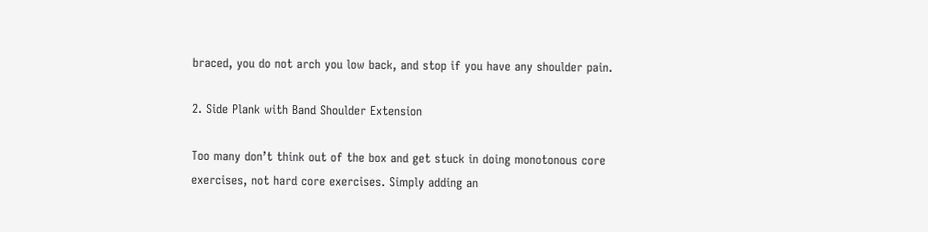braced, you do not arch you low back, and stop if you have any shoulder pain.

2. Side Plank with Band Shoulder Extension

Too many don’t think out of the box and get stuck in doing monotonous core exercises, not hard core exercises. Simply adding an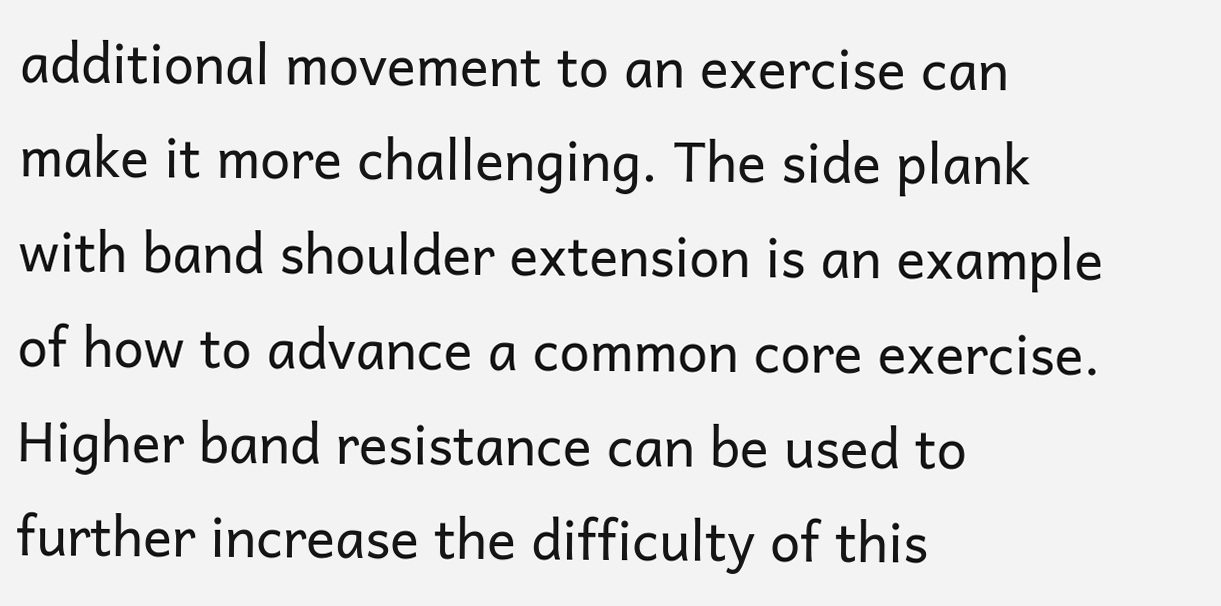additional movement to an exercise can make it more challenging. The side plank with band shoulder extension is an example of how to advance a common core exercise. Higher band resistance can be used to further increase the difficulty of this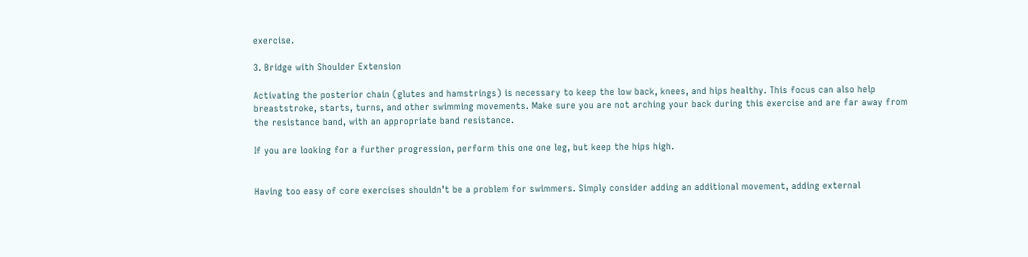exercise.

3. Bridge with Shoulder Extension

Activating the posterior chain (glutes and hamstrings) is necessary to keep the low back, knees, and hips healthy. This focus can also help breaststroke, starts, turns, and other swimming movements. Make sure you are not arching your back during this exercise and are far away from the resistance band, with an appropriate band resistance.

If you are looking for a further progression, perform this one one leg, but keep the hips high.


Having too easy of core exercises shouldn’t be a problem for swimmers. Simply consider adding an additional movement, adding external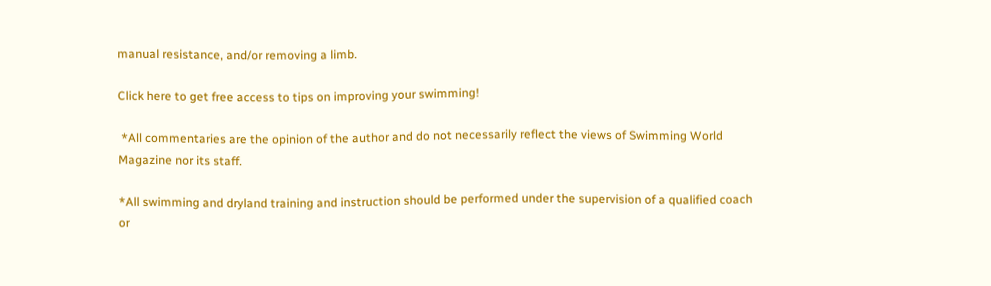manual resistance, and/or removing a limb.

Click here to get free access to tips on improving your swimming!

 *All commentaries are the opinion of the author and do not necessarily reflect the views of Swimming World Magazine nor its staff.

*All swimming and dryland training and instruction should be performed under the supervision of a qualified coach or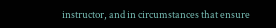instructor, and in circumstances that ensure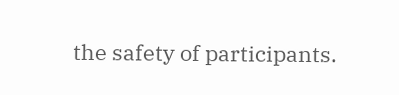the safety of participants.